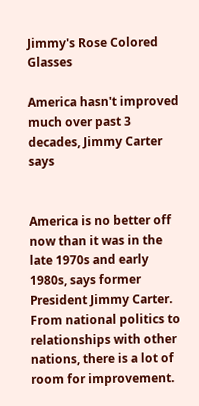Jimmy's Rose Colored Glasses

America hasn't improved much over past 3 decades, Jimmy Carter says


America is no better off now than it was in the late 1970s and early 1980s, says former President Jimmy Carter. From national politics to relationships with other nations, there is a lot of room for improvement.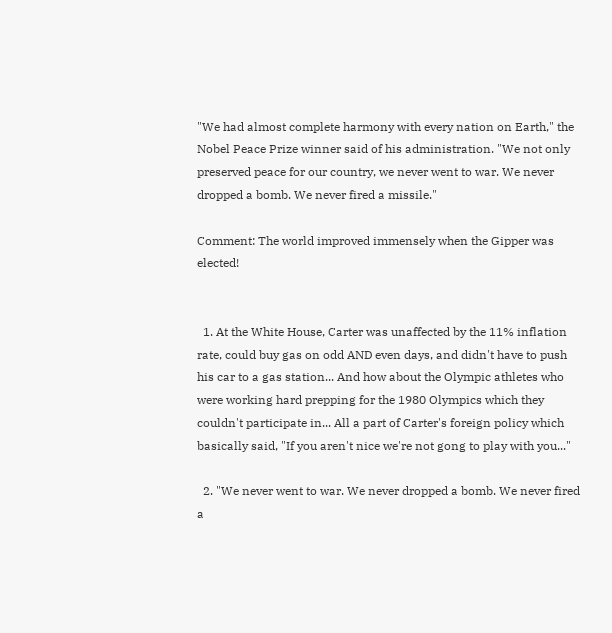"We had almost complete harmony with every nation on Earth," the Nobel Peace Prize winner said of his administration. "We not only preserved peace for our country, we never went to war. We never dropped a bomb. We never fired a missile."

Comment: The world improved immensely when the Gipper was elected!


  1. At the White House, Carter was unaffected by the 11% inflation rate, could buy gas on odd AND even days, and didn't have to push his car to a gas station... And how about the Olympic athletes who were working hard prepping for the 1980 Olympics which they couldn't participate in... All a part of Carter's foreign policy which basically said, "If you aren't nice we're not gong to play with you..."

  2. "We never went to war. We never dropped a bomb. We never fired a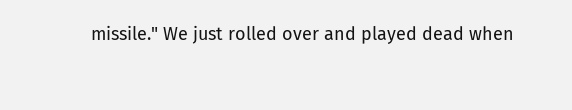missile." We just rolled over and played dead when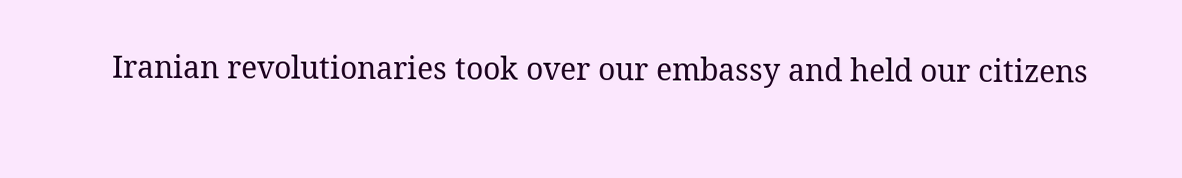Iranian revolutionaries took over our embassy and held our citizens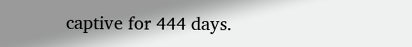captive for 444 days.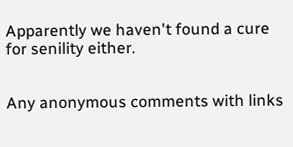Apparently we haven't found a cure for senility either.


Any anonymous comments with links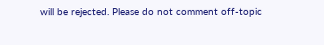will be rejected. Please do not comment off-topic